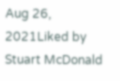Aug 26, 2021Liked by Stuart McDonald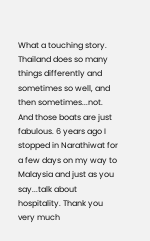What a touching story. Thailand does so many things differently and sometimes so well, and then sometimes...not. And those boats are just fabulous. 6 years ago I stopped in Narathiwat for a few days on my way to Malaysia and just as you say...talk about hospitality. Thank you very much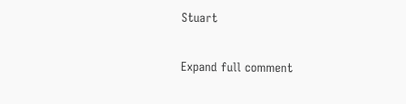Stuart

Expand full comment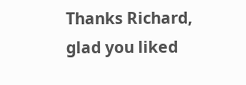Thanks Richard, glad you liked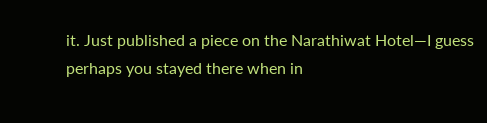it. Just published a piece on the Narathiwat Hotel—I guess perhaps you stayed there when in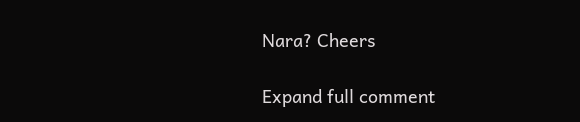Nara? Cheers

Expand full comment